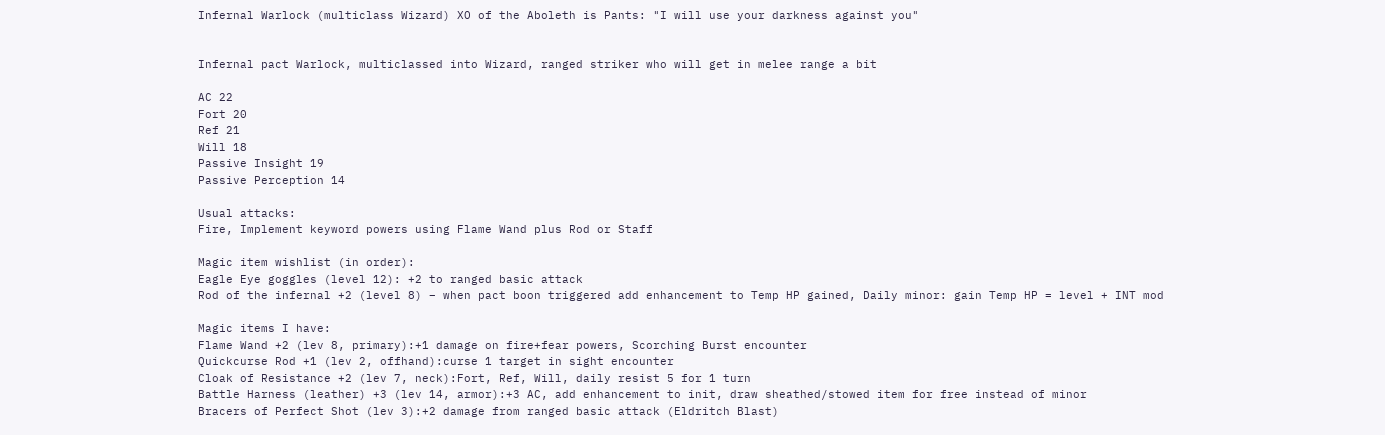Infernal Warlock (multiclass Wizard) XO of the Aboleth is Pants: "I will use your darkness against you"


Infernal pact Warlock, multiclassed into Wizard, ranged striker who will get in melee range a bit

AC 22
Fort 20
Ref 21
Will 18
Passive Insight 19
Passive Perception 14

Usual attacks:
Fire, Implement keyword powers using Flame Wand plus Rod or Staff

Magic item wishlist (in order):
Eagle Eye goggles (level 12): +2 to ranged basic attack
Rod of the infernal +2 (level 8) – when pact boon triggered add enhancement to Temp HP gained, Daily minor: gain Temp HP = level + INT mod

Magic items I have:
Flame Wand +2 (lev 8, primary):+1 damage on fire+fear powers, Scorching Burst encounter
Quickcurse Rod +1 (lev 2, offhand):curse 1 target in sight encounter
Cloak of Resistance +2 (lev 7, neck):Fort, Ref, Will, daily resist 5 for 1 turn
Battle Harness (leather) +3 (lev 14, armor):+3 AC, add enhancement to init, draw sheathed/stowed item for free instead of minor
Bracers of Perfect Shot (lev 3):+2 damage from ranged basic attack (Eldritch Blast)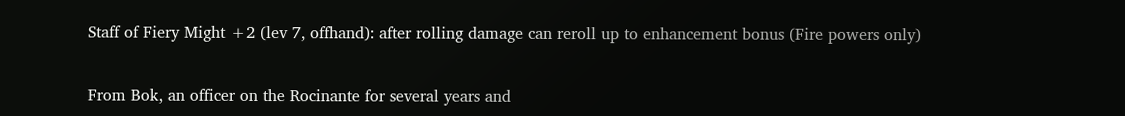Staff of Fiery Might +2 (lev 7, offhand): after rolling damage can reroll up to enhancement bonus (Fire powers only)


From Bok, an officer on the Rocinante for several years and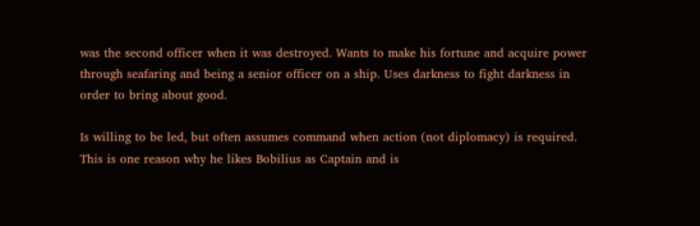was the second officer when it was destroyed. Wants to make his fortune and acquire power through seafaring and being a senior officer on a ship. Uses darkness to fight darkness in order to bring about good.

Is willing to be led, but often assumes command when action (not diplomacy) is required. This is one reason why he likes Bobilius as Captain and is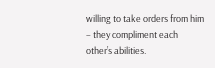willing to take orders from him – they compliment each other’s abilities.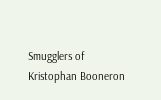Smugglers of Kristophan Booneron